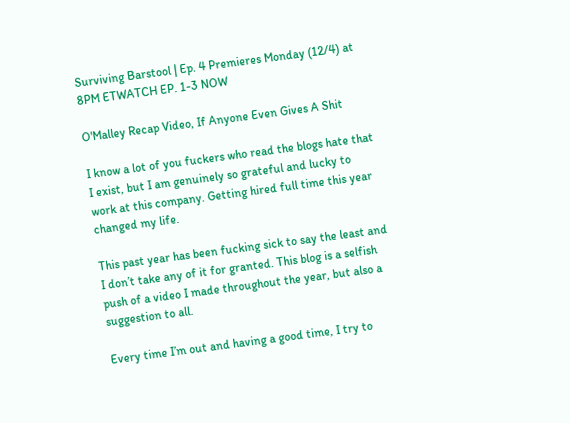Surviving Barstool | Ep. 4 Premieres Monday (12/4) at 8PM ETWATCH EP. 1-3 NOW

O'Malley Recap Video, If Anyone Even Gives A Shit

I know a lot of you fuckers who read the blogs hate that I exist, but I am genuinely so grateful and lucky to work at this company. Getting hired full time this year changed my life.

This past year has been fucking sick to say the least and I don’t take any of it for granted. This blog is a selfish push of a video I made throughout the year, but also a suggestion to all.

Every time I’m out and having a good time, I try to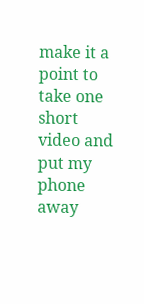make it a point to take one short video and put my phone away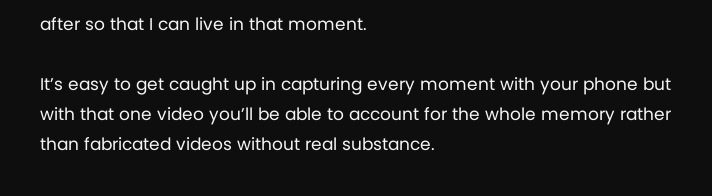after so that I can live in that moment.

It’s easy to get caught up in capturing every moment with your phone but with that one video you’ll be able to account for the whole memory rather than fabricated videos without real substance.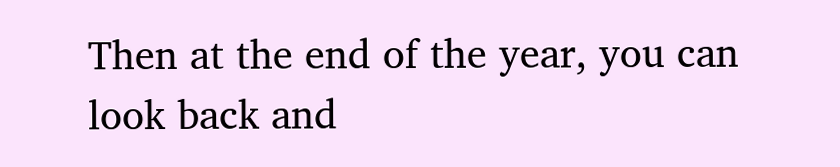Then at the end of the year, you can look back and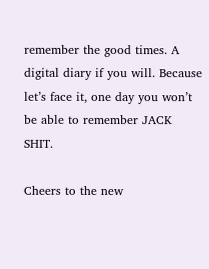remember the good times. A digital diary if you will. Because let’s face it, one day you won’t be able to remember JACK SHIT.

Cheers to the new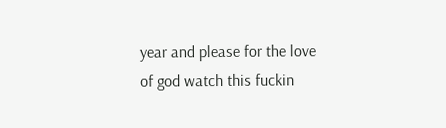year and please for the love of god watch this fuckin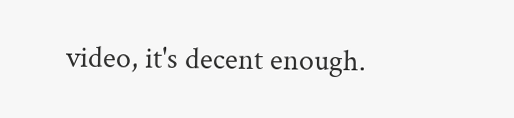video, it's decent enough.